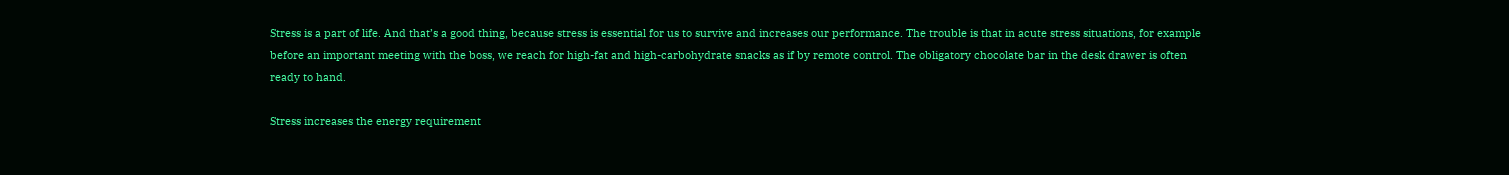Stress is a part of life. And that’s a good thing, because stress is essential for us to survive and increases our performance. The trouble is that in acute stress situations, for example before an important meeting with the boss, we reach for high-fat and high-carbohydrate snacks as if by remote control. The obligatory chocolate bar in the desk drawer is often ready to hand.

Stress increases the energy requirement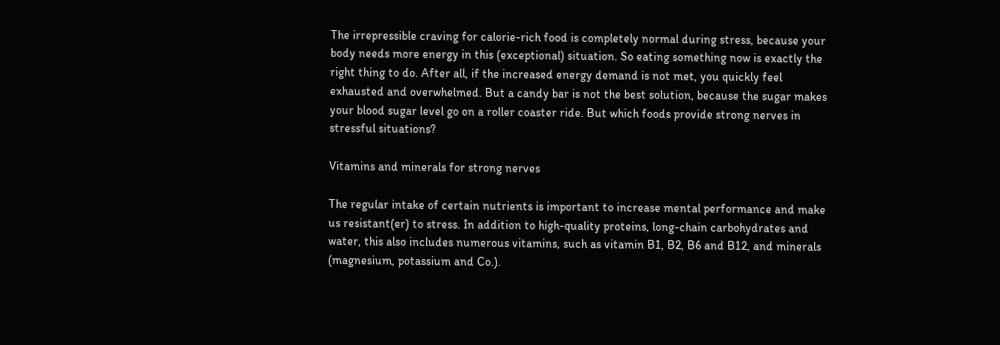The irrepressible craving for calorie-rich food is completely normal during stress, because your body needs more energy in this (exceptional) situation. So eating something now is exactly the right thing to do. After all, if the increased energy demand is not met, you quickly feel exhausted and overwhelmed. But a candy bar is not the best solution, because the sugar makes your blood sugar level go on a roller coaster ride. But which foods provide strong nerves in stressful situations?

Vitamins and minerals for strong nerves

The regular intake of certain nutrients is important to increase mental performance and make us resistant(er) to stress. In addition to high-quality proteins, long-chain carbohydrates and water, this also includes numerous vitamins, such as vitamin B1, B2, B6 and B12, and minerals (magnesium, potassium and Co.).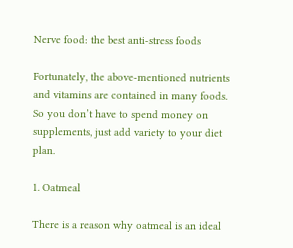Nerve food: the best anti-stress foods

Fortunately, the above-mentioned nutrients and vitamins are contained in many foods. So you don’t have to spend money on supplements, just add variety to your diet plan.

1. Oatmeal

There is a reason why oatmeal is an ideal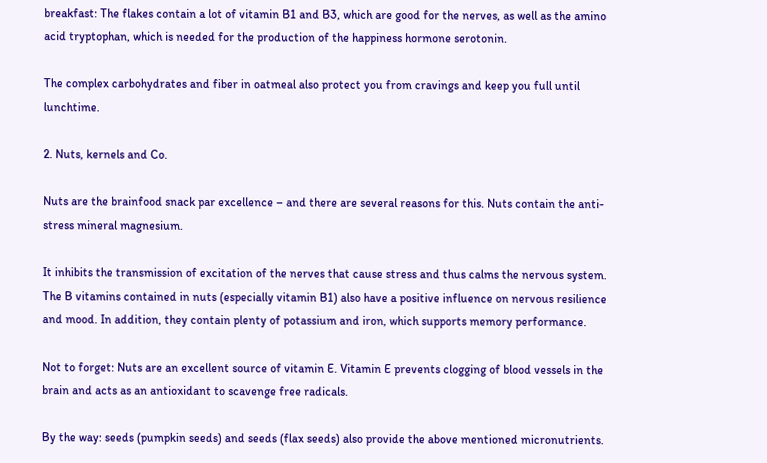breakfast: The flakes contain a lot of vitamin B1 and B3, which are good for the nerves, as well as the amino acid tryptophan, which is needed for the production of the happiness hormone serotonin.

The complex carbohydrates and fiber in oatmeal also protect you from cravings and keep you full until lunchtime.

2. Nuts, kernels and Co.

Nuts are the brainfood snack par excellence – and there are several reasons for this. Nuts contain the anti-stress mineral magnesium.

It inhibits the transmission of excitation of the nerves that cause stress and thus calms the nervous system. The B vitamins contained in nuts (especially vitamin B1) also have a positive influence on nervous resilience and mood. In addition, they contain plenty of potassium and iron, which supports memory performance.

Not to forget: Nuts are an excellent source of vitamin E. Vitamin E prevents clogging of blood vessels in the brain and acts as an antioxidant to scavenge free radicals.

By the way: seeds (pumpkin seeds) and seeds (flax seeds) also provide the above mentioned micronutrients.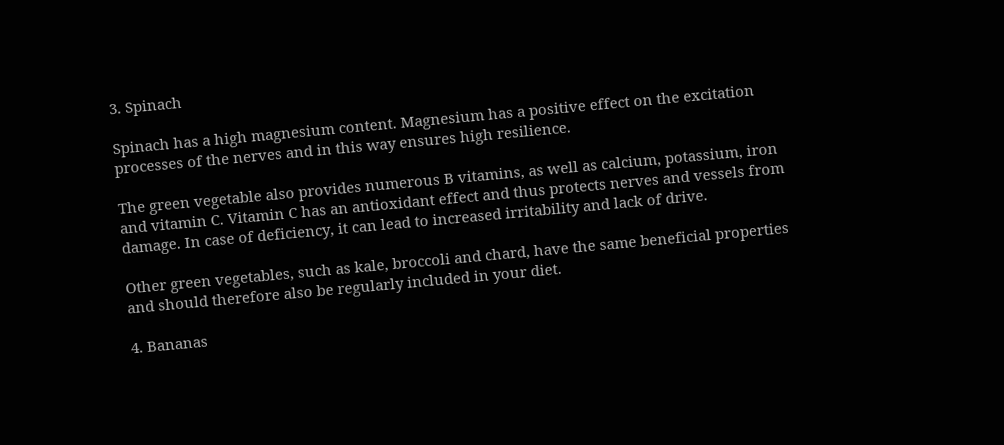3. Spinach

Spinach has a high magnesium content. Magnesium has a positive effect on the excitation processes of the nerves and in this way ensures high resilience.

The green vegetable also provides numerous B vitamins, as well as calcium, potassium, iron and vitamin C. Vitamin C has an antioxidant effect and thus protects nerves and vessels from damage. In case of deficiency, it can lead to increased irritability and lack of drive.

Other green vegetables, such as kale, broccoli and chard, have the same beneficial properties and should therefore also be regularly included in your diet.

4. Bananas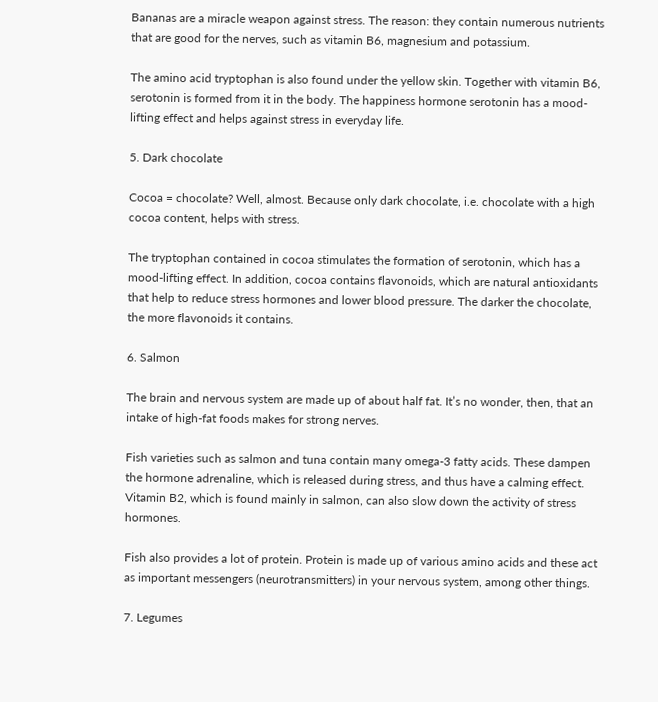Bananas are a miracle weapon against stress. The reason: they contain numerous nutrients that are good for the nerves, such as vitamin B6, magnesium and potassium.

The amino acid tryptophan is also found under the yellow skin. Together with vitamin B6, serotonin is formed from it in the body. The happiness hormone serotonin has a mood-lifting effect and helps against stress in everyday life.

5. Dark chocolate

Cocoa = chocolate? Well, almost. Because only dark chocolate, i.e. chocolate with a high cocoa content, helps with stress.

The tryptophan contained in cocoa stimulates the formation of serotonin, which has a mood-lifting effect. In addition, cocoa contains flavonoids, which are natural antioxidants that help to reduce stress hormones and lower blood pressure. The darker the chocolate, the more flavonoids it contains.

6. Salmon

The brain and nervous system are made up of about half fat. It’s no wonder, then, that an intake of high-fat foods makes for strong nerves.

Fish varieties such as salmon and tuna contain many omega-3 fatty acids. These dampen the hormone adrenaline, which is released during stress, and thus have a calming effect. Vitamin B2, which is found mainly in salmon, can also slow down the activity of stress hormones.

Fish also provides a lot of protein. Protein is made up of various amino acids and these act as important messengers (neurotransmitters) in your nervous system, among other things.

7. Legumes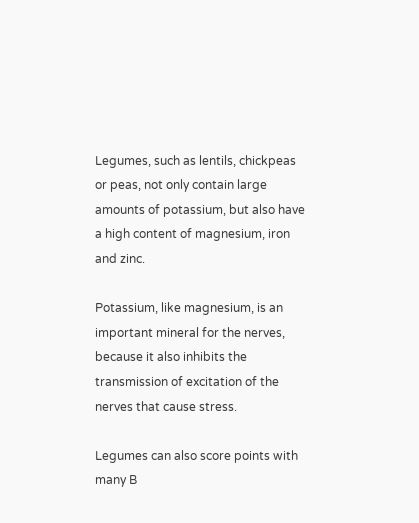Legumes, such as lentils, chickpeas or peas, not only contain large amounts of potassium, but also have a high content of magnesium, iron and zinc.

Potassium, like magnesium, is an important mineral for the nerves, because it also inhibits the transmission of excitation of the nerves that cause stress.

Legumes can also score points with many B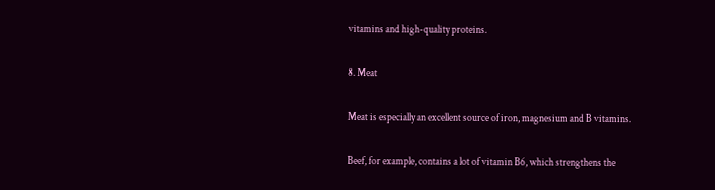vitamins and high-quality proteins.

8. Meat

Meat is especially an excellent source of iron, magnesium and B vitamins.

Beef, for example, contains a lot of vitamin B6, which strengthens the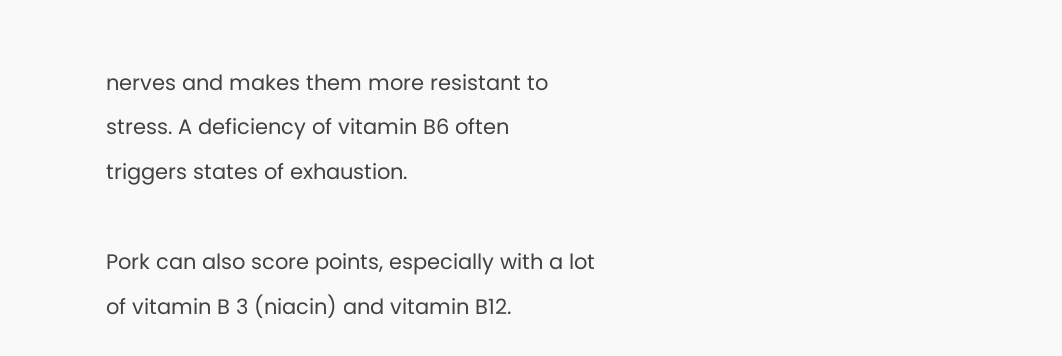nerves and makes them more resistant to stress. A deficiency of vitamin B6 often triggers states of exhaustion.

Pork can also score points, especially with a lot of vitamin B 3 (niacin) and vitamin B12.